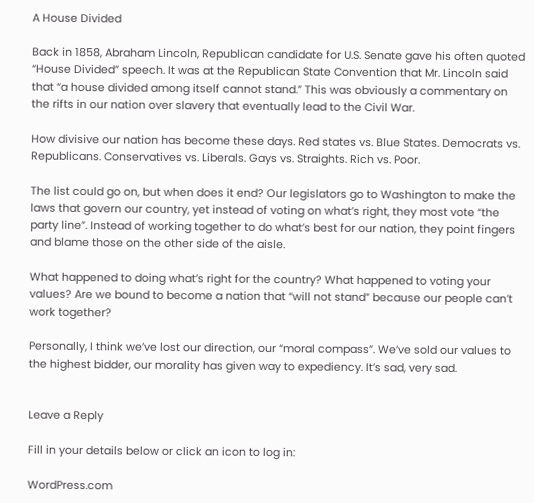A House Divided

Back in 1858, Abraham Lincoln, Republican candidate for U.S. Senate gave his often quoted “House Divided” speech. It was at the Republican State Convention that Mr. Lincoln said that “a house divided among itself cannot stand.” This was obviously a commentary on the rifts in our nation over slavery that eventually lead to the Civil War.

How divisive our nation has become these days. Red states vs. Blue States. Democrats vs. Republicans. Conservatives vs. Liberals. Gays vs. Straights. Rich vs. Poor.

The list could go on, but when does it end? Our legislators go to Washington to make the laws that govern our country, yet instead of voting on what’s right, they most vote “the party line”. Instead of working together to do what’s best for our nation, they point fingers and blame those on the other side of the aisle.

What happened to doing what’s right for the country? What happened to voting your values? Are we bound to become a nation that “will not stand” because our people can’t work together?

Personally, I think we’ve lost our direction, our “moral compass”. We’ve sold our values to the highest bidder, our morality has given way to expediency. It’s sad, very sad.


Leave a Reply

Fill in your details below or click an icon to log in:

WordPress.com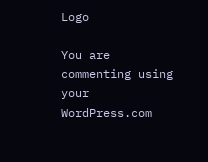Logo

You are commenting using your WordPress.com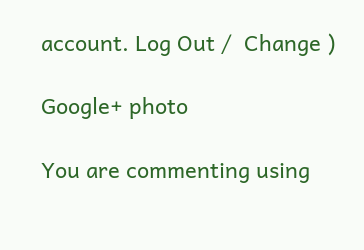account. Log Out /  Change )

Google+ photo

You are commenting using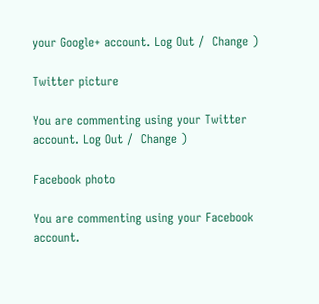your Google+ account. Log Out /  Change )

Twitter picture

You are commenting using your Twitter account. Log Out /  Change )

Facebook photo

You are commenting using your Facebook account.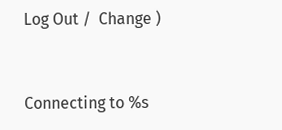Log Out /  Change )


Connecting to %s